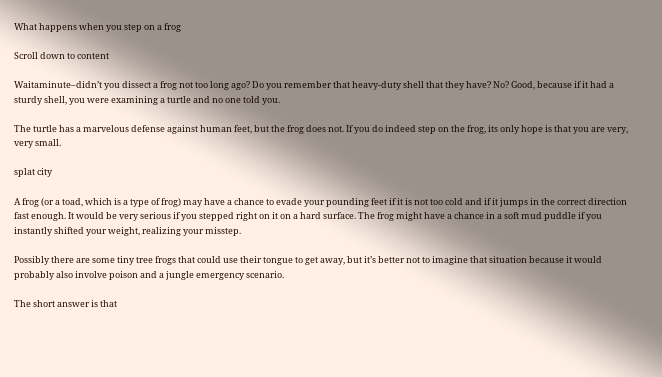What happens when you step on a frog

Scroll down to content

Waitaminute–didn’t you dissect a frog not too long ago? Do you remember that heavy-duty shell that they have? No? Good, because if it had a sturdy shell, you were examining a turtle and no one told you.

The turtle has a marvelous defense against human feet, but the frog does not. If you do indeed step on the frog, its only hope is that you are very, very small.

splat city

A frog (or a toad, which is a type of frog) may have a chance to evade your pounding feet if it is not too cold and if it jumps in the correct direction fast enough. It would be very serious if you stepped right on it on a hard surface. The frog might have a chance in a soft mud puddle if you instantly shifted your weight, realizing your misstep.

Possibly there are some tiny tree frogs that could use their tongue to get away, but it’s better not to imagine that situation because it would probably also involve poison and a jungle emergency scenario.

The short answer is that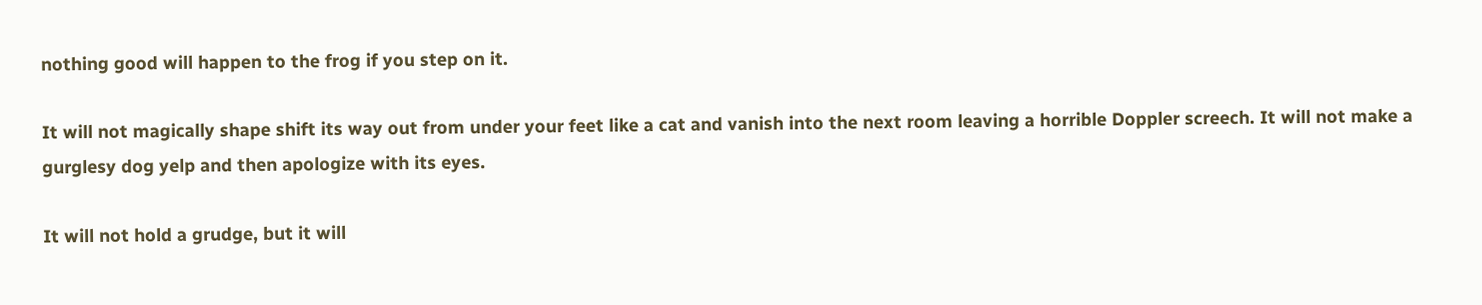nothing good will happen to the frog if you step on it.

It will not magically shape shift its way out from under your feet like a cat and vanish into the next room leaving a horrible Doppler screech. It will not make a gurglesy dog yelp and then apologize with its eyes.

It will not hold a grudge, but it will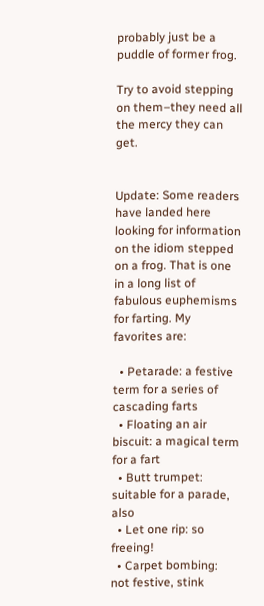probably just be a puddle of former frog.

Try to avoid stepping on them–they need all the mercy they can get.


Update: Some readers have landed here looking for information on the idiom stepped on a frog. That is one in a long list of fabulous euphemisms for farting. My favorites are:

  • Petarade: a festive term for a series of cascading farts
  • Floating an air biscuit: a magical term for a fart
  • Butt trumpet: suitable for a parade, also
  • Let one rip: so freeing!
  • Carpet bombing: not festive, stink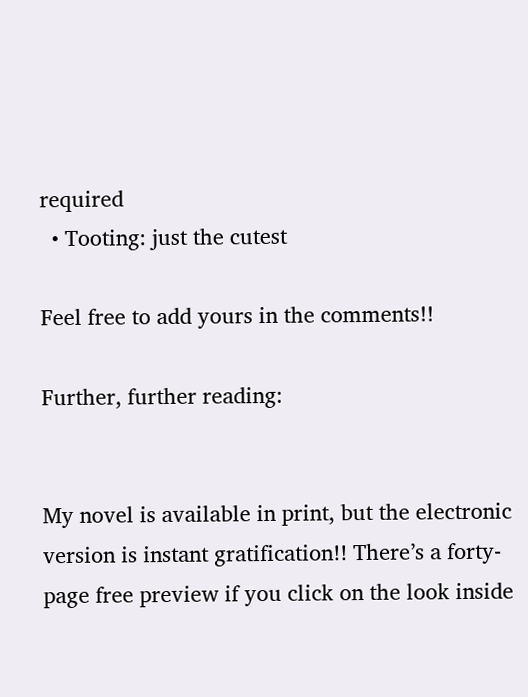required
  • Tooting: just the cutest

Feel free to add yours in the comments!!

Further, further reading:


My novel is available in print, but the electronic version is instant gratification!! There’s a forty-page free preview if you click on the look inside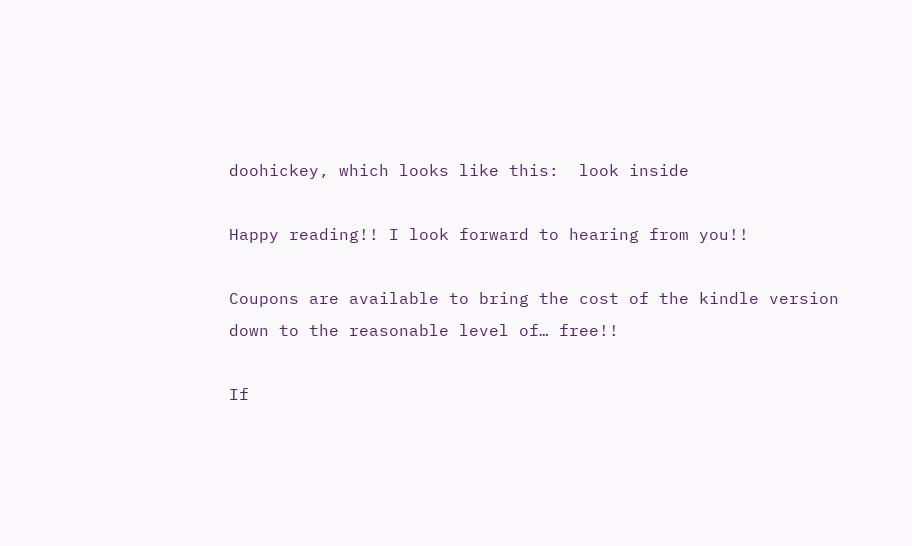doohickey, which looks like this:  look inside

Happy reading!! I look forward to hearing from you!!

Coupons are available to bring the cost of the kindle version down to the reasonable level of… free!!

If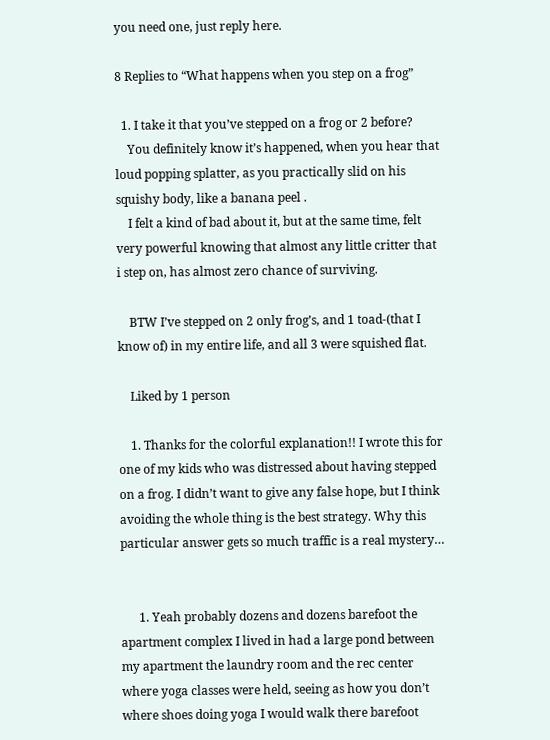you need one, just reply here.

8 Replies to “What happens when you step on a frog”

  1. I take it that you’ve stepped on a frog or 2 before?
    You definitely know it’s happened, when you hear that loud popping splatter, as you practically slid on his squishy body, like a banana peel .
    I felt a kind of bad about it, but at the same time, felt very powerful knowing that almost any little critter that i step on, has almost zero chance of surviving.

    BTW I’ve stepped on 2 only frog’s, and 1 toad-(that I know of) in my entire life, and all 3 were squished flat.

    Liked by 1 person

    1. Thanks for the colorful explanation!! I wrote this for one of my kids who was distressed about having stepped on a frog. I didn’t want to give any false hope, but I think avoiding the whole thing is the best strategy. Why this particular answer gets so much traffic is a real mystery…


      1. Yeah probably dozens and dozens barefoot the apartment complex I lived in had a large pond between my apartment the laundry room and the rec center where yoga classes were held, seeing as how you don’t where shoes doing yoga I would walk there barefoot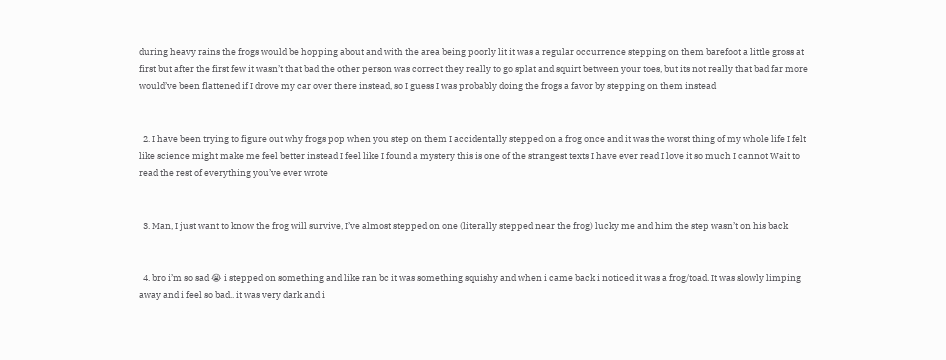during heavy rains the frogs would be hopping about and with the area being poorly lit it was a regular occurrence stepping on them barefoot a little gross at first but after the first few it wasn’t that bad the other person was correct they really to go splat and squirt between your toes, but its not really that bad far more would’ve been flattened if I drove my car over there instead, so I guess I was probably doing the frogs a favor by stepping on them instead


  2. I have been trying to figure out why frogs pop when you step on them I accidentally stepped on a frog once and it was the worst thing of my whole life I felt like science might make me feel better instead I feel like I found a mystery this is one of the strangest texts I have ever read I love it so much I cannot Wait to read the rest of everything you’ve ever wrote


  3. Man, I just want to know the frog will survive, I’ve almost stepped on one (literally stepped near the frog) lucky me and him the step wasn’t on his back


  4. bro i’m so sad 😭 i stepped on something and like ran bc it was something squishy and when i came back i noticed it was a frog/toad. It was slowly limping away and i feel so bad.. it was very dark and i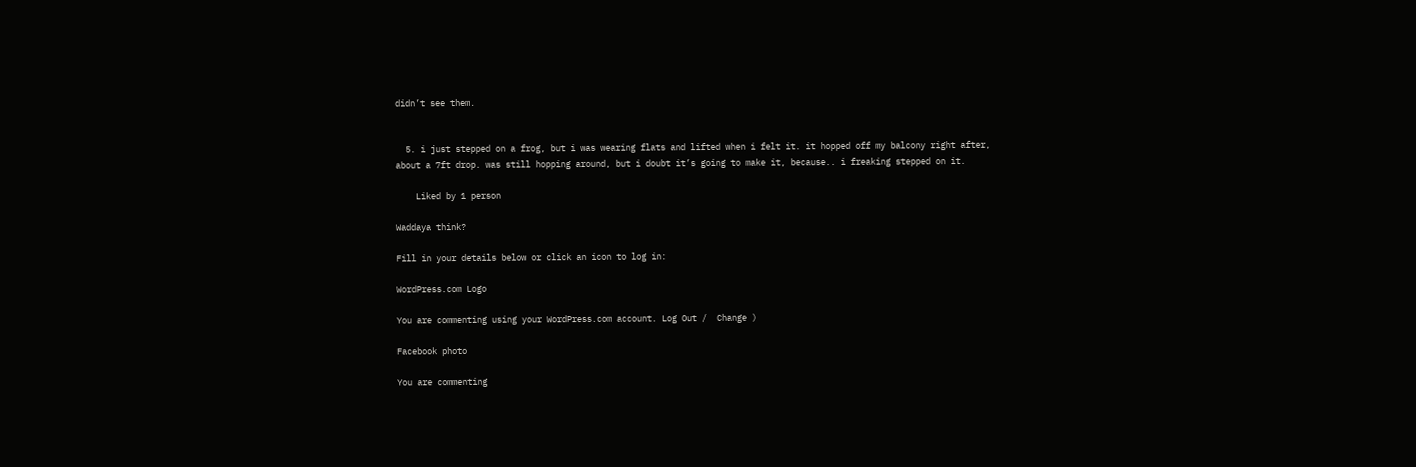didn’t see them.


  5. i just stepped on a frog, but i was wearing flats and lifted when i felt it. it hopped off my balcony right after, about a 7ft drop. was still hopping around, but i doubt it’s going to make it, because.. i freaking stepped on it.

    Liked by 1 person

Waddaya think?

Fill in your details below or click an icon to log in:

WordPress.com Logo

You are commenting using your WordPress.com account. Log Out /  Change )

Facebook photo

You are commenting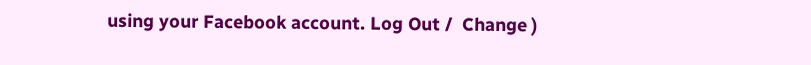using your Facebook account. Log Out /  Change )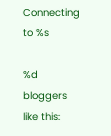Connecting to %s

%d bloggers like this: